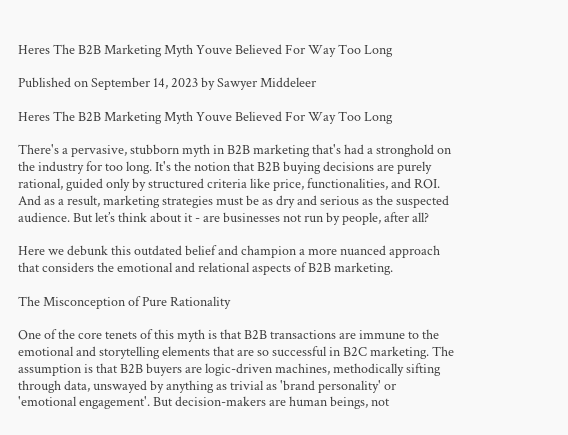Heres The B2B Marketing Myth Youve Believed For Way Too Long

Published on September 14, 2023 by Sawyer Middeleer

Heres The B2B Marketing Myth Youve Believed For Way Too Long

There's a pervasive, stubborn myth in B2B marketing that's had a stronghold on the industry for too long. It's the notion that B2B buying decisions are purely rational, guided only by structured criteria like price, functionalities, and ROI. And as a result, marketing strategies must be as dry and serious as the suspected audience. But let’s think about it - are businesses not run by people, after all?

Here we debunk this outdated belief and champion a more nuanced approach that considers the emotional and relational aspects of B2B marketing.

The Misconception of Pure Rationality

One of the core tenets of this myth is that B2B transactions are immune to the emotional and storytelling elements that are so successful in B2C marketing. The assumption is that B2B buyers are logic-driven machines, methodically sifting through data, unswayed by anything as trivial as 'brand personality' or 'emotional engagement'. But decision-makers are human beings, not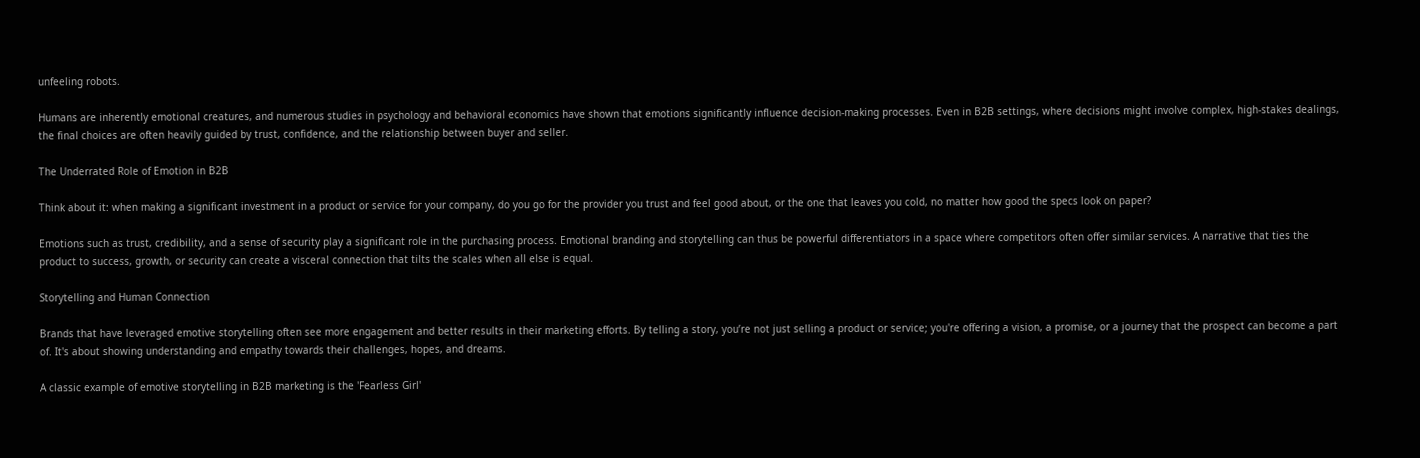unfeeling robots.

Humans are inherently emotional creatures, and numerous studies in psychology and behavioral economics have shown that emotions significantly influence decision-making processes. Even in B2B settings, where decisions might involve complex, high-stakes dealings, the final choices are often heavily guided by trust, confidence, and the relationship between buyer and seller.

The Underrated Role of Emotion in B2B

Think about it: when making a significant investment in a product or service for your company, do you go for the provider you trust and feel good about, or the one that leaves you cold, no matter how good the specs look on paper?

Emotions such as trust, credibility, and a sense of security play a significant role in the purchasing process. Emotional branding and storytelling can thus be powerful differentiators in a space where competitors often offer similar services. A narrative that ties the product to success, growth, or security can create a visceral connection that tilts the scales when all else is equal.

Storytelling and Human Connection

Brands that have leveraged emotive storytelling often see more engagement and better results in their marketing efforts. By telling a story, you’re not just selling a product or service; you're offering a vision, a promise, or a journey that the prospect can become a part of. It's about showing understanding and empathy towards their challenges, hopes, and dreams.

A classic example of emotive storytelling in B2B marketing is the 'Fearless Girl'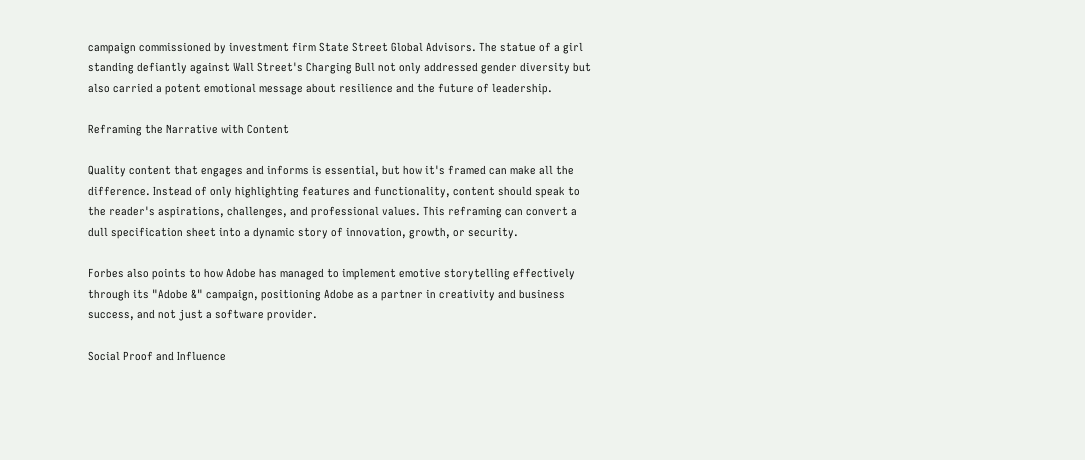campaign commissioned by investment firm State Street Global Advisors. The statue of a girl standing defiantly against Wall Street's Charging Bull not only addressed gender diversity but also carried a potent emotional message about resilience and the future of leadership.

Reframing the Narrative with Content

Quality content that engages and informs is essential, but how it's framed can make all the difference. Instead of only highlighting features and functionality, content should speak to the reader's aspirations, challenges, and professional values. This reframing can convert a dull specification sheet into a dynamic story of innovation, growth, or security.

Forbes also points to how Adobe has managed to implement emotive storytelling effectively through its "Adobe &" campaign, positioning Adobe as a partner in creativity and business success, and not just a software provider.

Social Proof and Influence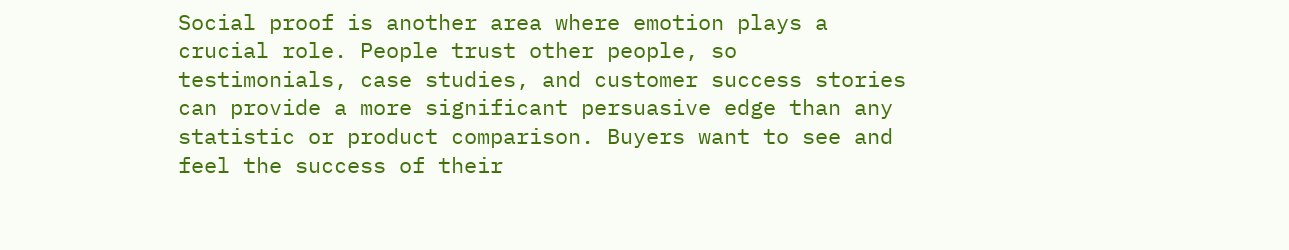Social proof is another area where emotion plays a crucial role. People trust other people, so testimonials, case studies, and customer success stories can provide a more significant persuasive edge than any statistic or product comparison. Buyers want to see and feel the success of their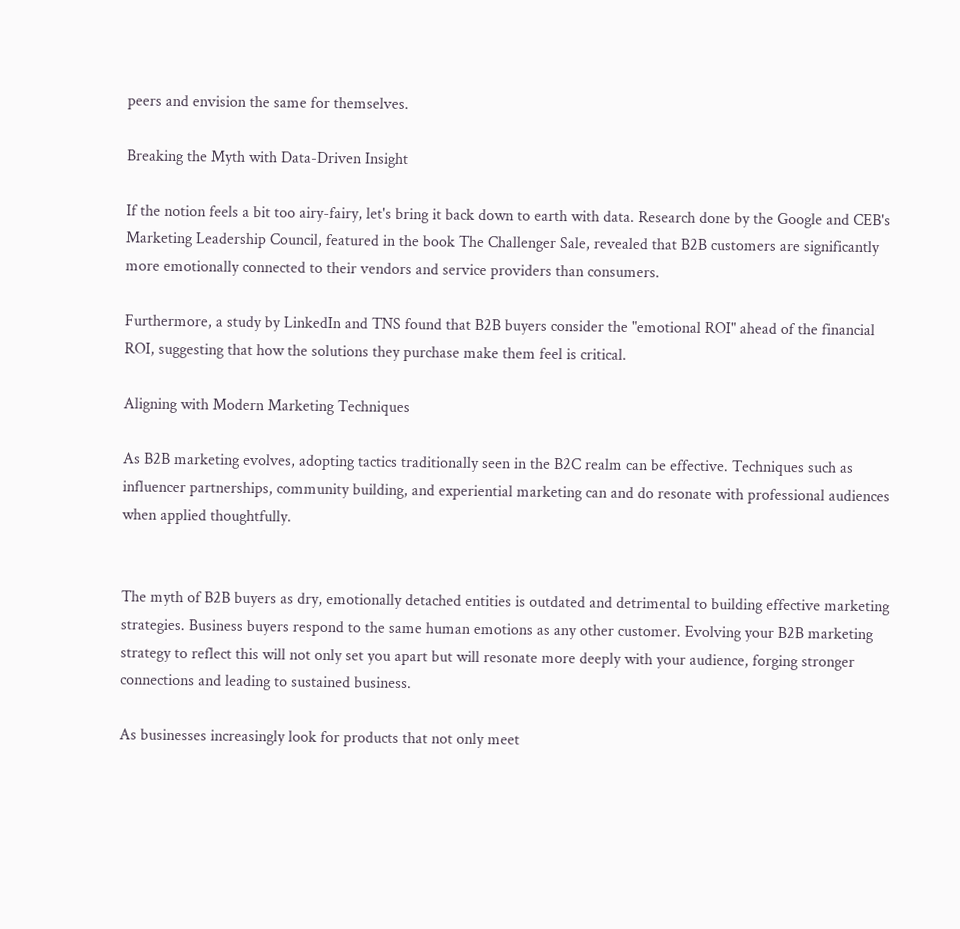peers and envision the same for themselves.

Breaking the Myth with Data-Driven Insight

If the notion feels a bit too airy-fairy, let's bring it back down to earth with data. Research done by the Google and CEB's Marketing Leadership Council, featured in the book The Challenger Sale, revealed that B2B customers are significantly more emotionally connected to their vendors and service providers than consumers.

Furthermore, a study by LinkedIn and TNS found that B2B buyers consider the "emotional ROI" ahead of the financial ROI, suggesting that how the solutions they purchase make them feel is critical.

Aligning with Modern Marketing Techniques

As B2B marketing evolves, adopting tactics traditionally seen in the B2C realm can be effective. Techniques such as influencer partnerships, community building, and experiential marketing can and do resonate with professional audiences when applied thoughtfully.


The myth of B2B buyers as dry, emotionally detached entities is outdated and detrimental to building effective marketing strategies. Business buyers respond to the same human emotions as any other customer. Evolving your B2B marketing strategy to reflect this will not only set you apart but will resonate more deeply with your audience, forging stronger connections and leading to sustained business.

As businesses increasingly look for products that not only meet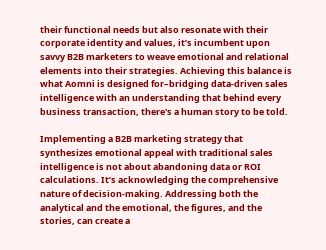their functional needs but also resonate with their corporate identity and values, it’s incumbent upon savvy B2B marketers to weave emotional and relational elements into their strategies. Achieving this balance is what Aomni is designed for–bridging data-driven sales intelligence with an understanding that behind every business transaction, there's a human story to be told.

Implementing a B2B marketing strategy that synthesizes emotional appeal with traditional sales intelligence is not about abandoning data or ROI calculations. It’s acknowledging the comprehensive nature of decision-making. Addressing both the analytical and the emotional, the figures, and the stories, can create a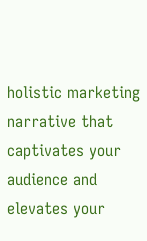holistic marketing narrative that captivates your audience and elevates your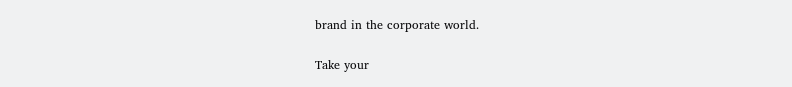brand in the corporate world.

Take your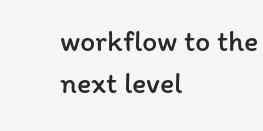workflow to the next level